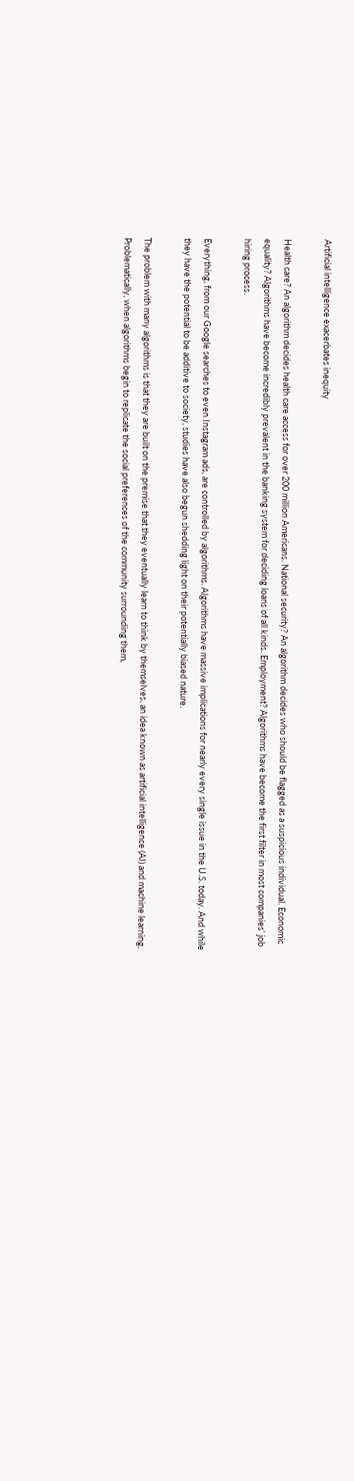Artificial intelligence exacerbates inequity

Health care? An algorithm decides health care access for over 200 million Americans. National security? An algorithm decides who should be flagged as a suspicious individual. Economic equality? Algorithms have become incredibly prevalent in the banking system for deciding loans of all kinds. Employment? Algorithms have become the first filter in most companies’ job hiring process.

Everything, from our Google searches to even Instagram ads, are controlled by algorithms. Algorithms have massive implications for nearly every single issue in the U.S. today. And while they have the potential to be additive to society, studies have also begun shedding light on their potentially biased nature.

The problem with many algorithms is that they are built on the premise that they eventually learn to think by themselves, an idea known as artificial intelligence (AI) and machine learning. Problematically, when algorithms begin to replicate the social preferences of the community surrounding them,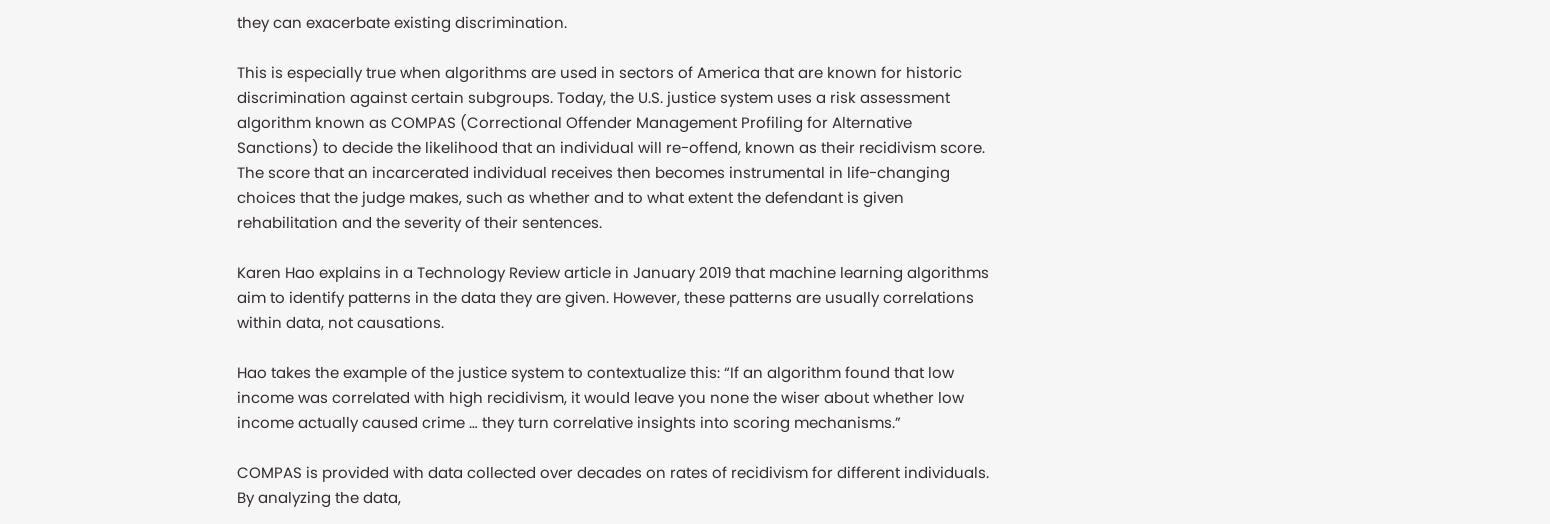they can exacerbate existing discrimination.

This is especially true when algorithms are used in sectors of America that are known for historic discrimination against certain subgroups. Today, the U.S. justice system uses a risk assessment algorithm known as COMPAS (Correctional Offender Management Profiling for Alternative Sanctions) to decide the likelihood that an individual will re-offend, known as their recidivism score. The score that an incarcerated individual receives then becomes instrumental in life-changing choices that the judge makes, such as whether and to what extent the defendant is given rehabilitation and the severity of their sentences.

Karen Hao explains in a Technology Review article in January 2019 that machine learning algorithms aim to identify patterns in the data they are given. However, these patterns are usually correlations within data, not causations.

Hao takes the example of the justice system to contextualize this: “If an algorithm found that low income was correlated with high recidivism, it would leave you none the wiser about whether low income actually caused crime … they turn correlative insights into scoring mechanisms.”

COMPAS is provided with data collected over decades on rates of recidivism for different individuals. By analyzing the data,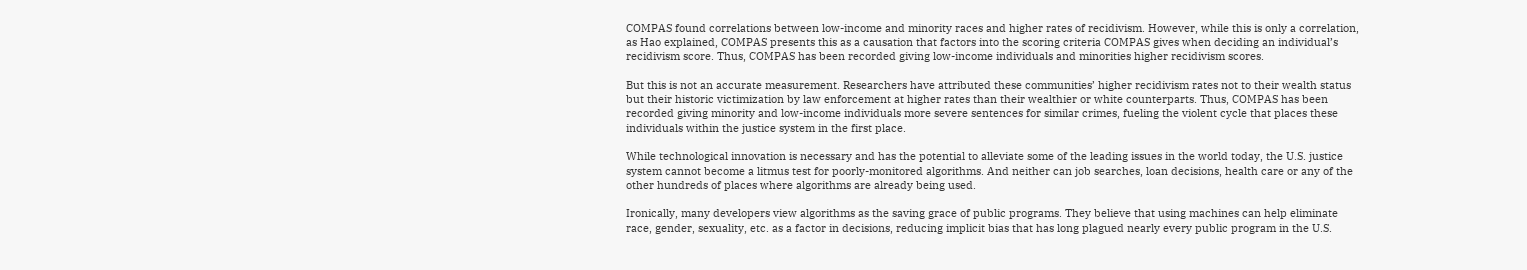COMPAS found correlations between low-income and minority races and higher rates of recidivism. However, while this is only a correlation, as Hao explained, COMPAS presents this as a causation that factors into the scoring criteria COMPAS gives when deciding an individual’s recidivism score. Thus, COMPAS has been recorded giving low-income individuals and minorities higher recidivism scores.

But this is not an accurate measurement. Researchers have attributed these communities’ higher recidivism rates not to their wealth status but their historic victimization by law enforcement at higher rates than their wealthier or white counterparts. Thus, COMPAS has been recorded giving minority and low-income individuals more severe sentences for similar crimes, fueling the violent cycle that places these individuals within the justice system in the first place.

While technological innovation is necessary and has the potential to alleviate some of the leading issues in the world today, the U.S. justice system cannot become a litmus test for poorly-monitored algorithms. And neither can job searches, loan decisions, health care or any of the other hundreds of places where algorithms are already being used.

Ironically, many developers view algorithms as the saving grace of public programs. They believe that using machines can help eliminate race, gender, sexuality, etc. as a factor in decisions, reducing implicit bias that has long plagued nearly every public program in the U.S.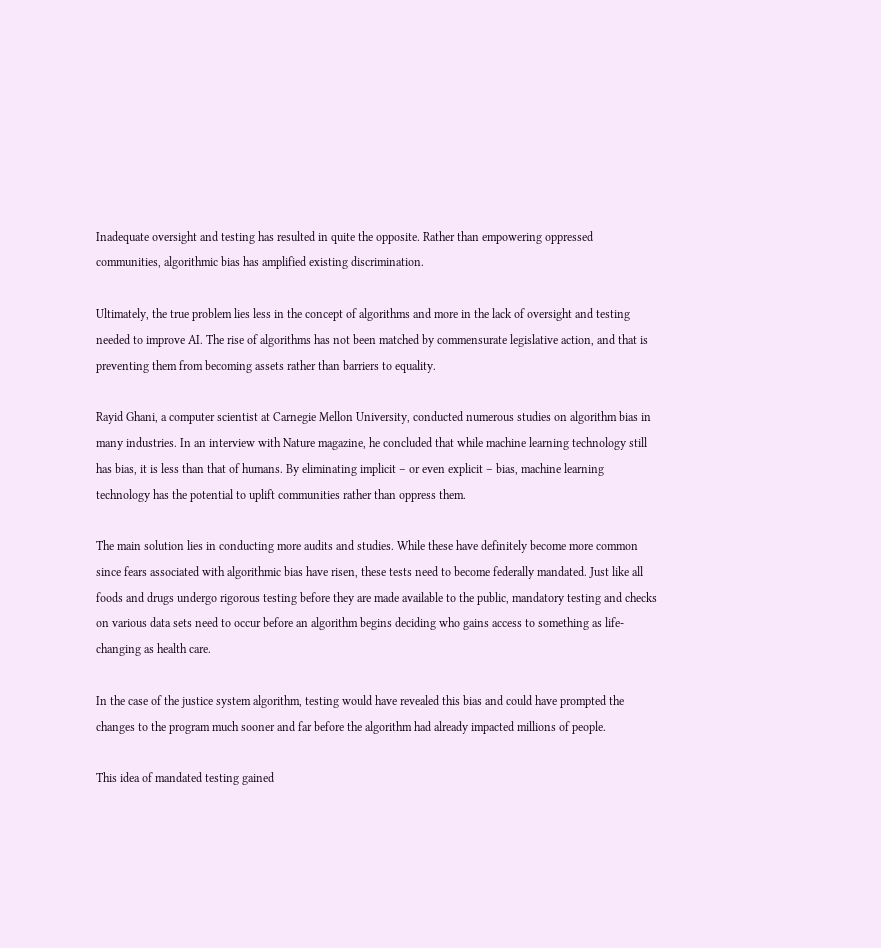Inadequate oversight and testing has resulted in quite the opposite. Rather than empowering oppressed communities, algorithmic bias has amplified existing discrimination.

Ultimately, the true problem lies less in the concept of algorithms and more in the lack of oversight and testing needed to improve AI. The rise of algorithms has not been matched by commensurate legislative action, and that is preventing them from becoming assets rather than barriers to equality.

Rayid Ghani, a computer scientist at Carnegie Mellon University, conducted numerous studies on algorithm bias in many industries. In an interview with Nature magazine, he concluded that while machine learning technology still has bias, it is less than that of humans. By eliminating implicit – or even explicit – bias, machine learning technology has the potential to uplift communities rather than oppress them.

The main solution lies in conducting more audits and studies. While these have definitely become more common since fears associated with algorithmic bias have risen, these tests need to become federally mandated. Just like all foods and drugs undergo rigorous testing before they are made available to the public, mandatory testing and checks on various data sets need to occur before an algorithm begins deciding who gains access to something as life-changing as health care.

In the case of the justice system algorithm, testing would have revealed this bias and could have prompted the changes to the program much sooner and far before the algorithm had already impacted millions of people.

This idea of mandated testing gained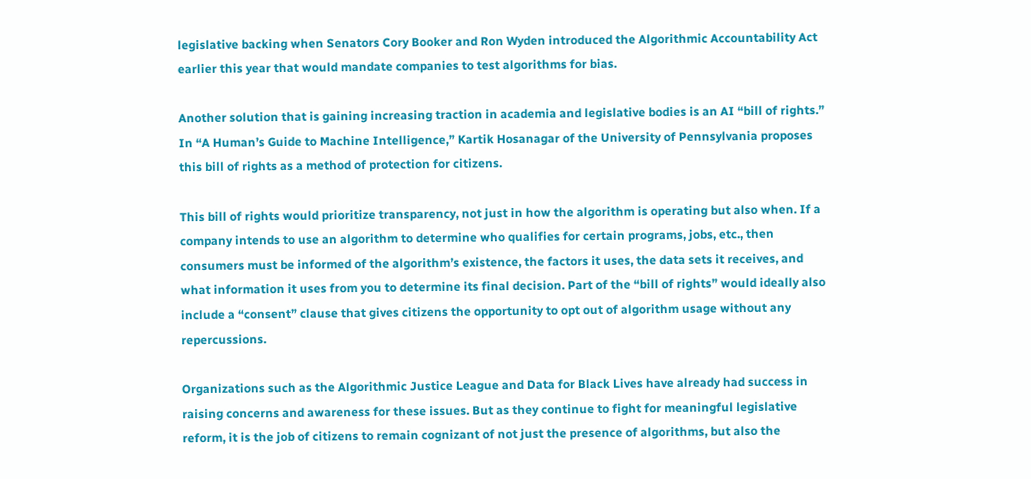legislative backing when Senators Cory Booker and Ron Wyden introduced the Algorithmic Accountability Act earlier this year that would mandate companies to test algorithms for bias.

Another solution that is gaining increasing traction in academia and legislative bodies is an AI “bill of rights.” In “A Human’s Guide to Machine Intelligence,” Kartik Hosanagar of the University of Pennsylvania proposes this bill of rights as a method of protection for citizens.

This bill of rights would prioritize transparency, not just in how the algorithm is operating but also when. If a company intends to use an algorithm to determine who qualifies for certain programs, jobs, etc., then consumers must be informed of the algorithm’s existence, the factors it uses, the data sets it receives, and what information it uses from you to determine its final decision. Part of the “bill of rights” would ideally also include a “consent” clause that gives citizens the opportunity to opt out of algorithm usage without any repercussions.

Organizations such as the Algorithmic Justice League and Data for Black Lives have already had success in raising concerns and awareness for these issues. But as they continue to fight for meaningful legislative reform, it is the job of citizens to remain cognizant of not just the presence of algorithms, but also the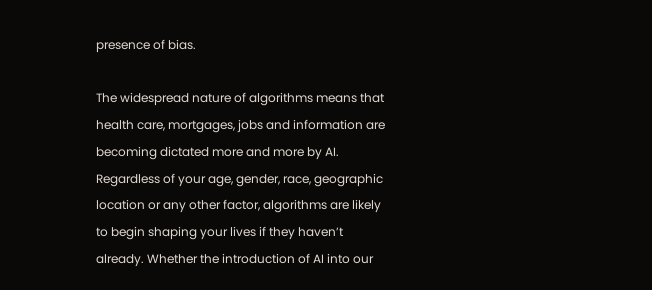presence of bias.

The widespread nature of algorithms means that health care, mortgages, jobs and information are becoming dictated more and more by AI. Regardless of your age, gender, race, geographic location or any other factor, algorithms are likely to begin shaping your lives if they haven’t already. Whether the introduction of AI into our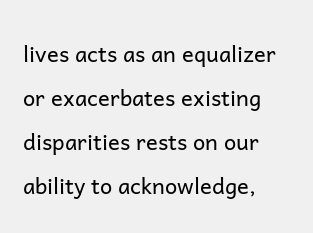lives acts as an equalizer or exacerbates existing disparities rests on our ability to acknowledge,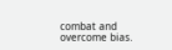combat and overcome bias.